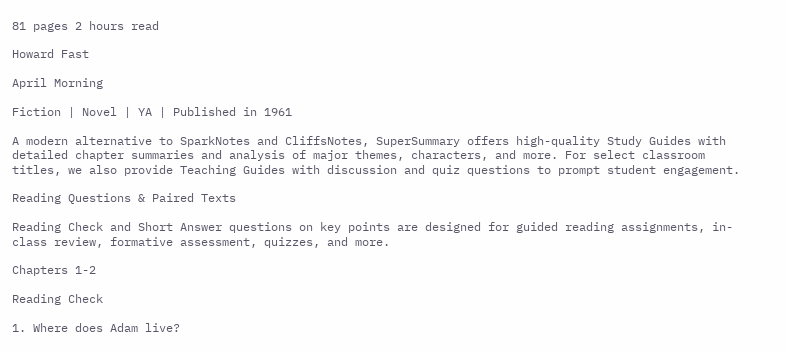81 pages 2 hours read

Howard Fast

April Morning

Fiction | Novel | YA | Published in 1961

A modern alternative to SparkNotes and CliffsNotes, SuperSummary offers high-quality Study Guides with detailed chapter summaries and analysis of major themes, characters, and more. For select classroom titles, we also provide Teaching Guides with discussion and quiz questions to prompt student engagement.

Reading Questions & Paired Texts

Reading Check and Short Answer questions on key points are designed for guided reading assignments, in-class review, formative assessment, quizzes, and more.

Chapters 1-2

Reading Check

1. Where does Adam live?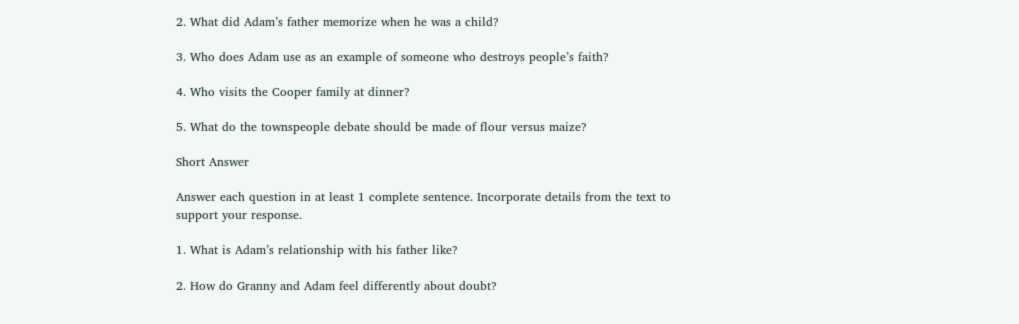2. What did Adam’s father memorize when he was a child?

3. Who does Adam use as an example of someone who destroys people’s faith?

4. Who visits the Cooper family at dinner?

5. What do the townspeople debate should be made of flour versus maize?

Short Answer

Answer each question in at least 1 complete sentence. Incorporate details from the text to support your response.

1. What is Adam’s relationship with his father like?

2. How do Granny and Adam feel differently about doubt?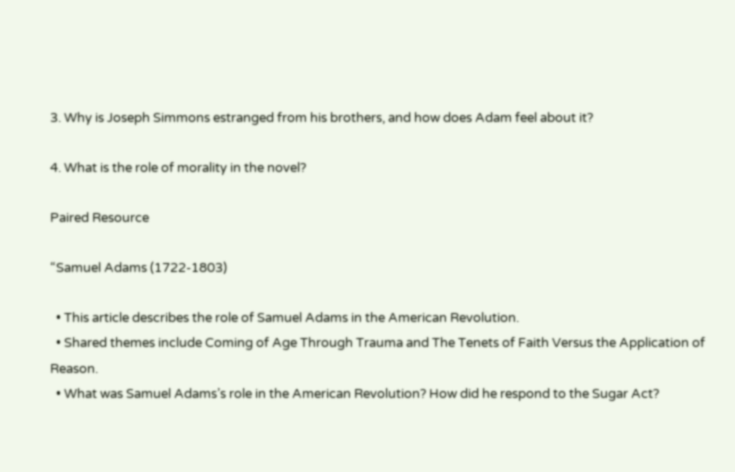3. Why is Joseph Simmons estranged from his brothers, and how does Adam feel about it?

4. What is the role of morality in the novel?

Paired Resource

“Samuel Adams (1722-1803)

  • This article describes the role of Samuel Adams in the American Revolution.
  • Shared themes include Coming of Age Through Trauma and The Tenets of Faith Versus the Application of Reason.
  • What was Samuel Adams’s role in the American Revolution? How did he respond to the Sugar Act?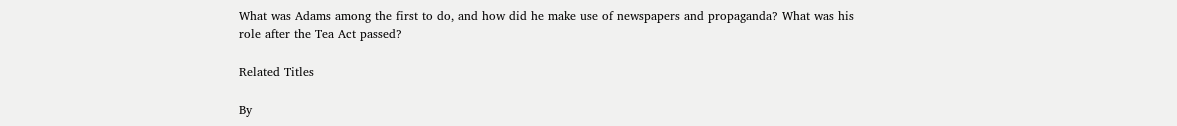What was Adams among the first to do, and how did he make use of newspapers and propaganda? What was his role after the Tea Act passed?

Related Titles

By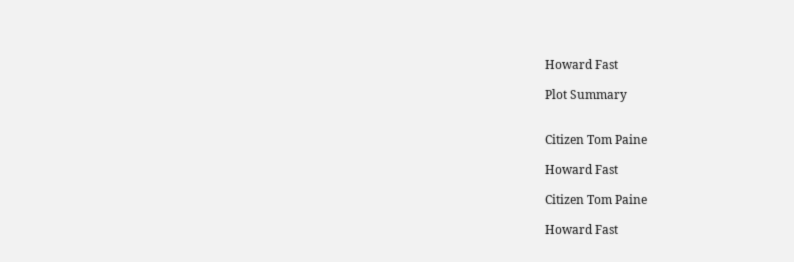Howard Fast

Plot Summary


Citizen Tom Paine

Howard Fast

Citizen Tom Paine

Howard Fast